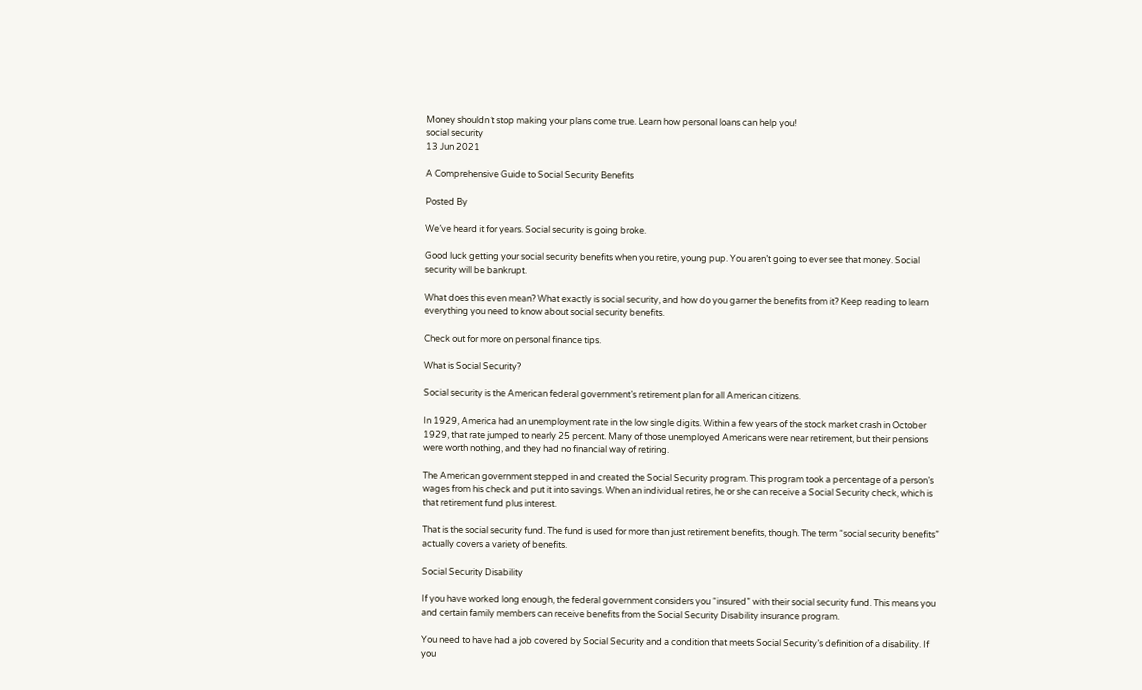Money shouldn´t stop making your plans come true. Learn how personal loans can help you!
social security
13 Jun 2021

A Comprehensive Guide to Social Security Benefits

Posted By

We’ve heard it for years. Social security is going broke.

Good luck getting your social security benefits when you retire, young pup. You aren’t going to ever see that money. Social security will be bankrupt.

What does this even mean? What exactly is social security, and how do you garner the benefits from it? Keep reading to learn everything you need to know about social security benefits.

Check out for more on personal finance tips.

What is Social Security?

Social security is the American federal government’s retirement plan for all American citizens.

In 1929, America had an unemployment rate in the low single digits. Within a few years of the stock market crash in October 1929, that rate jumped to nearly 25 percent. Many of those unemployed Americans were near retirement, but their pensions were worth nothing, and they had no financial way of retiring.

The American government stepped in and created the Social Security program. This program took a percentage of a person’s wages from his check and put it into savings. When an individual retires, he or she can receive a Social Security check, which is that retirement fund plus interest.

That is the social security fund. The fund is used for more than just retirement benefits, though. The term “social security benefits” actually covers a variety of benefits.

Social Security Disability

If you have worked long enough, the federal government considers you “insured” with their social security fund. This means you and certain family members can receive benefits from the Social Security Disability insurance program.

You need to have had a job covered by Social Security and a condition that meets Social Security’s definition of a disability. If you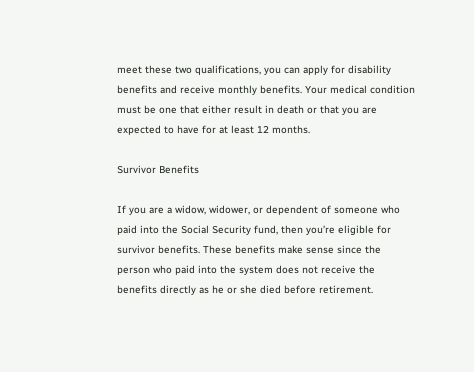meet these two qualifications, you can apply for disability benefits and receive monthly benefits. Your medical condition must be one that either result in death or that you are expected to have for at least 12 months.

Survivor Benefits

If you are a widow, widower, or dependent of someone who paid into the Social Security fund, then you’re eligible for survivor benefits. These benefits make sense since the person who paid into the system does not receive the benefits directly as he or she died before retirement.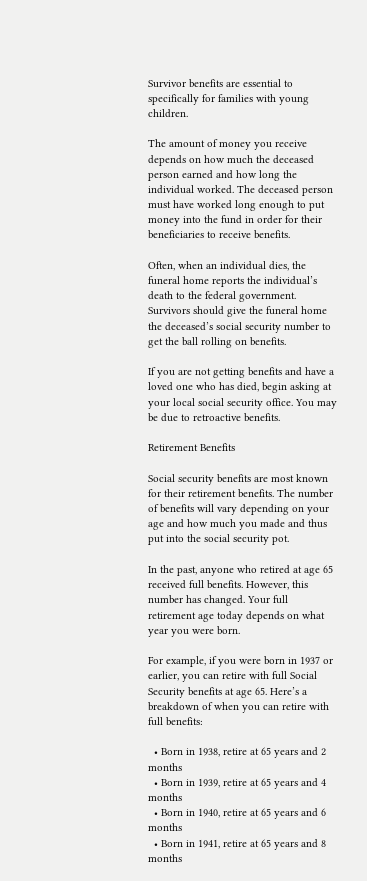Survivor benefits are essential to specifically for families with young children.

The amount of money you receive depends on how much the deceased person earned and how long the individual worked. The deceased person must have worked long enough to put money into the fund in order for their beneficiaries to receive benefits.

Often, when an individual dies, the funeral home reports the individual’s death to the federal government. Survivors should give the funeral home the deceased’s social security number to get the ball rolling on benefits.

If you are not getting benefits and have a loved one who has died, begin asking at your local social security office. You may be due to retroactive benefits.

Retirement Benefits

Social security benefits are most known for their retirement benefits. The number of benefits will vary depending on your age and how much you made and thus put into the social security pot.

In the past, anyone who retired at age 65 received full benefits. However, this number has changed. Your full retirement age today depends on what year you were born.

For example, if you were born in 1937 or earlier, you can retire with full Social Security benefits at age 65. Here’s a breakdown of when you can retire with full benefits:

  • Born in 1938, retire at 65 years and 2 months
  • Born in 1939, retire at 65 years and 4 months
  • Born in 1940, retire at 65 years and 6 months
  • Born in 1941, retire at 65 years and 8 months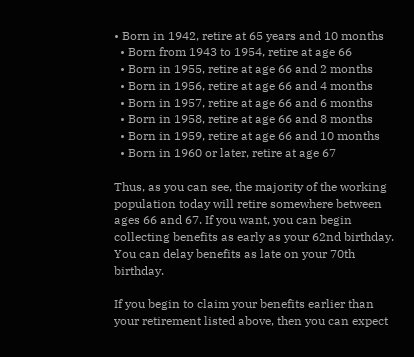• Born in 1942, retire at 65 years and 10 months
  • Born from 1943 to 1954, retire at age 66
  • Born in 1955, retire at age 66 and 2 months
  • Born in 1956, retire at age 66 and 4 months
  • Born in 1957, retire at age 66 and 6 months
  • Born in 1958, retire at age 66 and 8 months
  • Born in 1959, retire at age 66 and 10 months
  • Born in 1960 or later, retire at age 67

Thus, as you can see, the majority of the working population today will retire somewhere between ages 66 and 67. If you want, you can begin collecting benefits as early as your 62nd birthday. You can delay benefits as late on your 70th birthday.

If you begin to claim your benefits earlier than your retirement listed above, then you can expect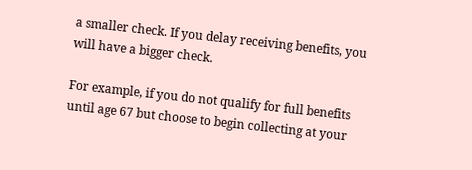a smaller check. If you delay receiving benefits, you will have a bigger check.

For example, if you do not qualify for full benefits until age 67 but choose to begin collecting at your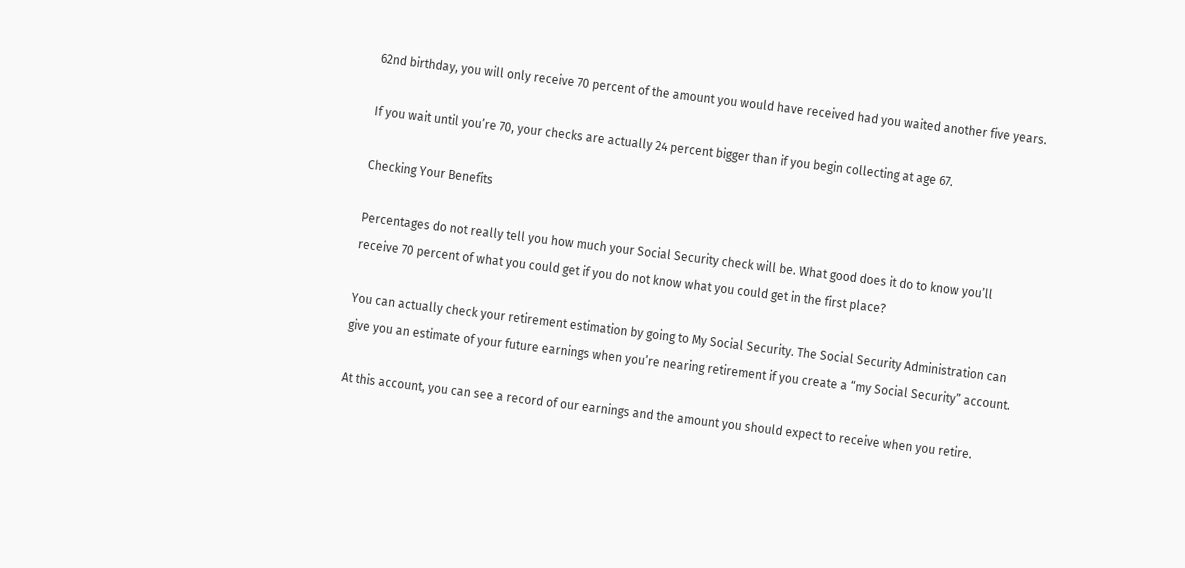62nd birthday, you will only receive 70 percent of the amount you would have received had you waited another five years.

If you wait until you’re 70, your checks are actually 24 percent bigger than if you begin collecting at age 67.

Checking Your Benefits

Percentages do not really tell you how much your Social Security check will be. What good does it do to know you’ll receive 70 percent of what you could get if you do not know what you could get in the first place?

You can actually check your retirement estimation by going to My Social Security. The Social Security Administration can give you an estimate of your future earnings when you’re nearing retirement if you create a “my Social Security” account.

At this account, you can see a record of our earnings and the amount you should expect to receive when you retire.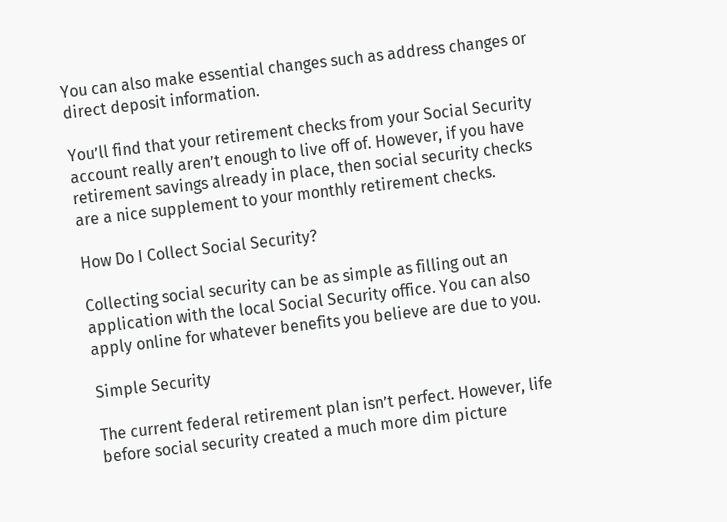You can also make essential changes such as address changes or direct deposit information.

You’ll find that your retirement checks from your Social Security account really aren’t enough to live off of. However, if you have retirement savings already in place, then social security checks are a nice supplement to your monthly retirement checks.

How Do I Collect Social Security?

Collecting social security can be as simple as filling out an application with the local Social Security office. You can also apply online for whatever benefits you believe are due to you.

Simple Security

The current federal retirement plan isn’t perfect. However, life before social security created a much more dim picture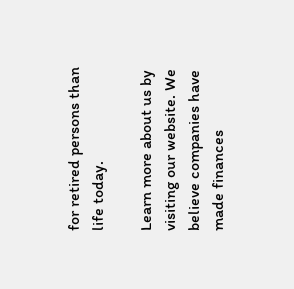for retired persons than life today.

Learn more about us by visiting our website. We believe companies have made finances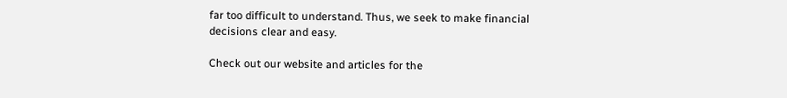far too difficult to understand. Thus, we seek to make financial decisions clear and easy.

Check out our website and articles for the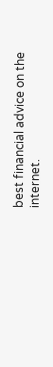best financial advice on the internet.